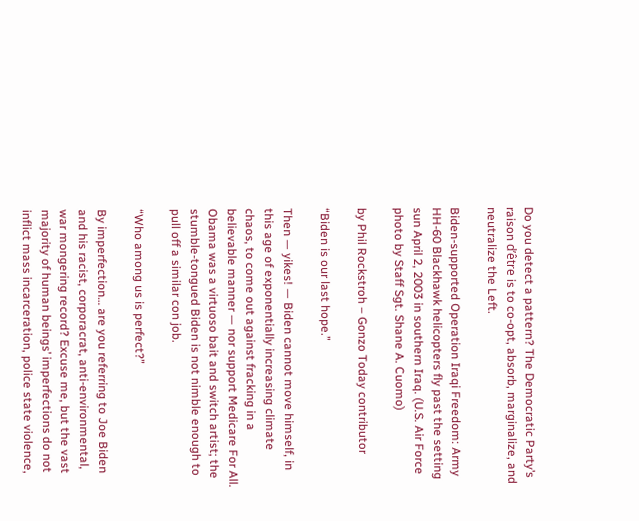Do you detect a pattern? The Democratic Party’s raison d’être is to co-opt, absorb, marginalize, and neutralize the Left.

Biden-supported Operation Iraqi Freedom: Army HH-60 Blackhawk helicopters fly past the setting sun April 2, 2003 in southern Iraq. (U.S. Air Force photo by Staff Sgt. Shane A. Cuomo)

by Phil Rockstroh – Gonzo Today contributor

“Biden is our last hope.”

Then — yikes! — Biden cannot move himself, in this age of exponentially increasing climate chaos, to come out against fracking in a believable manner — nor support Medicare For All. Obama was a virtuoso bait and switch artist; the stumble-tongued Biden is not nimble enough to pull off a similar con job.

“Who among us is perfect?”

By imperfection… are you referring to Joe Biden and his racist, corporacrat, anti-environmental, war mongering record? Excuse me, but the vast majority of human beings’ imperfections do not inflict mass incarceration, police state violence,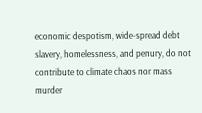economic despotism, wide-spread debt slavery, homelessness, and penury, do not contribute to climate chaos nor mass murder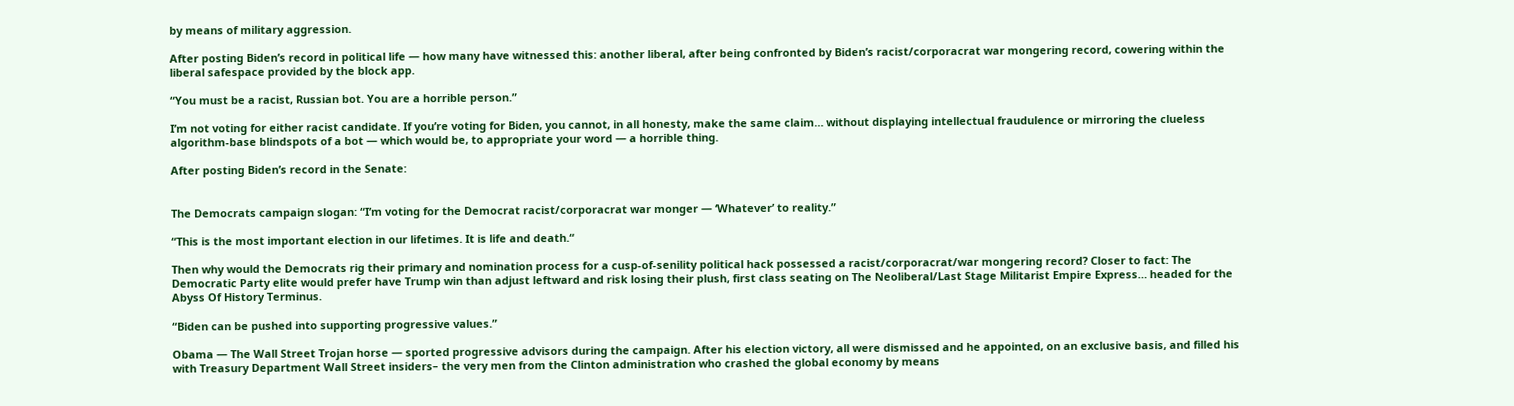by means of military aggression.

After posting Biden’s record in political life — how many have witnessed this: another liberal, after being confronted by Biden’s racist/corporacrat war mongering record, cowering within the liberal safespace provided by the block app.

“You must be a racist, Russian bot. You are a horrible person.”

I’m not voting for either racist candidate. If you’re voting for Biden, you cannot, in all honesty, make the same claim… without displaying intellectual fraudulence or mirroring the clueless algorithm-base blindspots of a bot — which would be, to appropriate your word — a horrible thing.

After posting Biden’s record in the Senate:


The Democrats campaign slogan: “I’m voting for the Democrat racist/corporacrat war monger — ‘Whatever’ to reality.”

“This is the most important election in our lifetimes. It is life and death.“

Then why would the Democrats rig their primary and nomination process for a cusp-of-senility political hack possessed a racist/corporacrat/war mongering record? Closer to fact: The Democratic Party elite would prefer have Trump win than adjust leftward and risk losing their plush, first class seating on The Neoliberal/Last Stage Militarist Empire Express… headed for the Abyss Of History Terminus.

“Biden can be pushed into supporting progressive values.”

Obama — The Wall Street Trojan horse — sported progressive advisors during the campaign. After his election victory, all were dismissed and he appointed, on an exclusive basis, and filled his with Treasury Department Wall Street insiders– the very men from the Clinton administration who crashed the global economy by means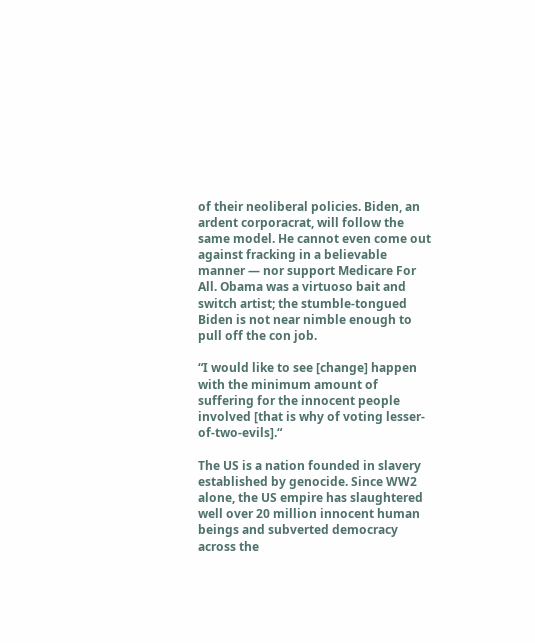of their neoliberal policies. Biden, an ardent corporacrat, will follow the same model. He cannot even come out against fracking in a believable manner — nor support Medicare For All. Obama was a virtuoso bait and switch artist; the stumble-tongued Biden is not near nimble enough to pull off the con job.

“I would like to see [change] happen with the minimum amount of suffering for the innocent people involved [that is why of voting lesser-of-two-evils].“

The US is a nation founded in slavery established by genocide. Since WW2 alone, the US empire has slaughtered well over 20 million innocent human beings and subverted democracy across the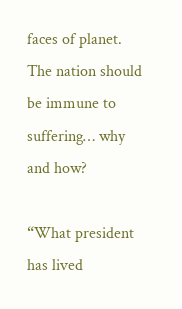faces of planet. The nation should be immune to suffering… why and how?

“What president has lived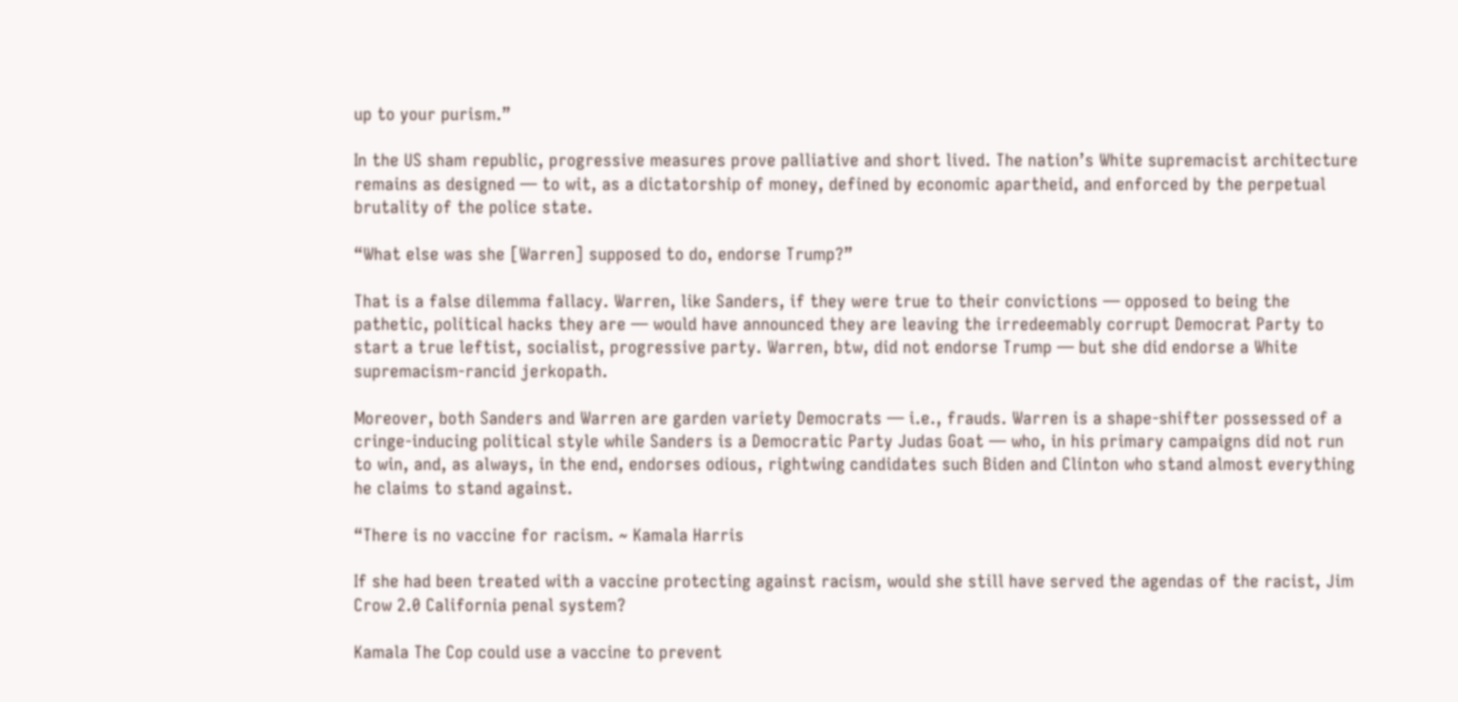up to your purism.”

In the US sham republic, progressive measures prove palliative and short lived. The nation’s White supremacist architecture remains as designed — to wit, as a dictatorship of money, defined by economic apartheid, and enforced by the perpetual brutality of the police state.

“What else was she [Warren] supposed to do, endorse Trump?”

That is a false dilemma fallacy. Warren, like Sanders, if they were true to their convictions — opposed to being the pathetic, political hacks they are — would have announced they are leaving the irredeemably corrupt Democrat Party to start a true leftist, socialist, progressive party. Warren, btw, did not endorse Trump — but she did endorse a White supremacism-rancid jerkopath.

Moreover, both Sanders and Warren are garden variety Democrats — i.e., frauds. Warren is a shape-shifter possessed of a cringe-inducing political style while Sanders is a Democratic Party Judas Goat — who, in his primary campaigns did not run to win, and, as always, in the end, endorses odious, rightwing candidates such Biden and Clinton who stand almost everything he claims to stand against.

“There is no vaccine for racism. ~ Kamala Harris

If she had been treated with a vaccine protecting against racism, would she still have served the agendas of the racist, Jim Crow 2.0 California penal system?

Kamala The Cop could use a vaccine to prevent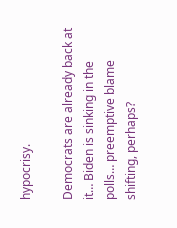hypocrisy.

Democrats are already back at it… Biden is sinking in the polls… preemptive blame shifting, perhaps?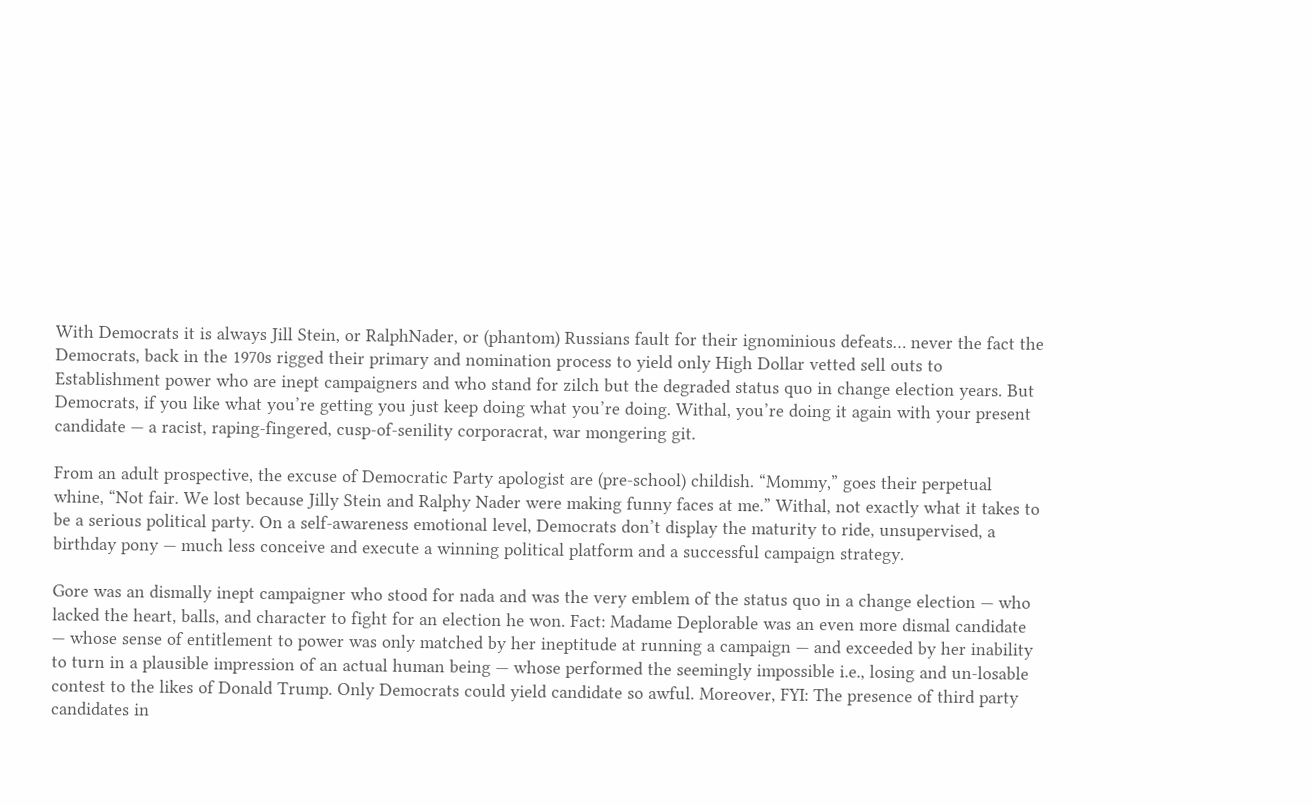With Democrats it is always Jill Stein, or RalphNader, or (phantom) Russians fault for their ignominious defeats… never the fact the Democrats, back in the 1970s rigged their primary and nomination process to yield only High Dollar vetted sell outs to Establishment power who are inept campaigners and who stand for zilch but the degraded status quo in change election years. But Democrats, if you like what you’re getting you just keep doing what you’re doing. Withal, you’re doing it again with your present candidate — a racist, raping-fingered, cusp-of-senility corporacrat, war mongering git.

From an adult prospective, the excuse of Democratic Party apologist are (pre-school) childish. “Mommy,” goes their perpetual whine, “Not fair. We lost because Jilly Stein and Ralphy Nader were making funny faces at me.” Withal, not exactly what it takes to be a serious political party. On a self-awareness emotional level, Democrats don’t display the maturity to ride, unsupervised, a birthday pony — much less conceive and execute a winning political platform and a successful campaign strategy.

Gore was an dismally inept campaigner who stood for nada and was the very emblem of the status quo in a change election — who lacked the heart, balls, and character to fight for an election he won. Fact: Madame Deplorable was an even more dismal candidate — whose sense of entitlement to power was only matched by her ineptitude at running a campaign — and exceeded by her inability to turn in a plausible impression of an actual human being — whose performed the seemingly impossible i.e., losing and un-losable contest to the likes of Donald Trump. Only Democrats could yield candidate so awful. Moreover, FYI: The presence of third party candidates in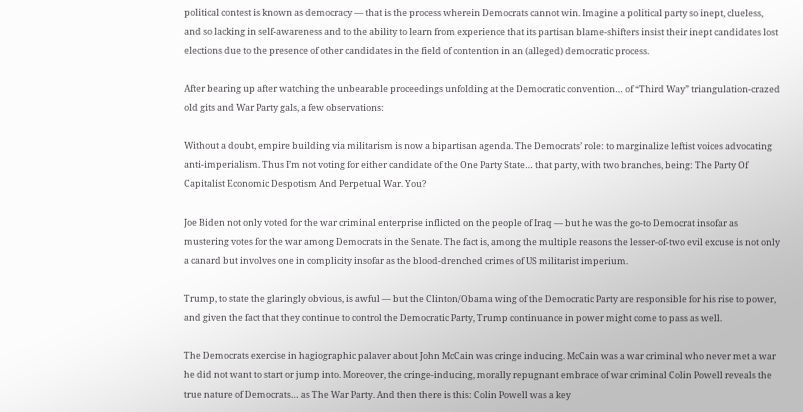political contest is known as democracy — that is the process wherein Democrats cannot win. Imagine a political party so inept, clueless, and so lacking in self-awareness and to the ability to learn from experience that its partisan blame-shifters insist their inept candidates lost elections due to the presence of other candidates in the field of contention in an (alleged) democratic process.

After bearing up after watching the unbearable proceedings unfolding at the Democratic convention… of “Third Way” triangulation-crazed old gits and War Party gals, a few observations:

Without a doubt, empire building via militarism is now a bipartisan agenda. The Democrats’ role: to marginalize leftist voices advocating anti-imperialism. Thus I’m not voting for either candidate of the One Party State… that party, with two branches, being: The Party Of Capitalist Economic Despotism And Perpetual War. You?

Joe Biden not only voted for the war criminal enterprise inflicted on the people of Iraq — but he was the go-to Democrat insofar as mustering votes for the war among Democrats in the Senate. The fact is, among the multiple reasons the lesser-of-two evil excuse is not only a canard but involves one in complicity insofar as the blood-drenched crimes of US militarist imperium.

Trump, to state the glaringly obvious, is awful — but the Clinton/Obama wing of the Democratic Party are responsible for his rise to power, and given the fact that they continue to control the Democratic Party, Trump continuance in power might come to pass as well.

The Democrats exercise in hagiographic palaver about John McCain was cringe inducing. McCain was a war criminal who never met a war he did not want to start or jump into. Moreover, the cringe-inducing, morally repugnant embrace of war criminal Colin Powell reveals the true nature of Democrats… as The War Party. And then there is this: Colin Powell was a key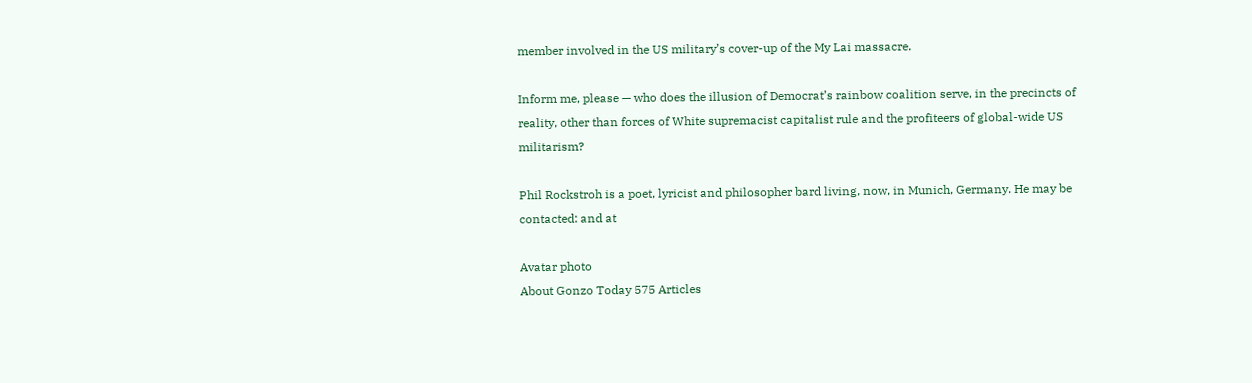member involved in the US military’s cover-up of the My Lai massacre.

Inform me, please — who does the illusion of Democrat’s rainbow coalition serve, in the precincts of reality, other than forces of White supremacist capitalist rule and the profiteers of global-wide US militarism?

Phil Rockstroh is a poet, lyricist and philosopher bard living, now, in Munich, Germany. He may be contacted: and at

Avatar photo
About Gonzo Today 575 Articles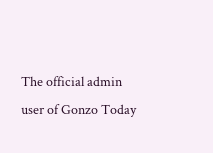The official admin user of Gonzo Today